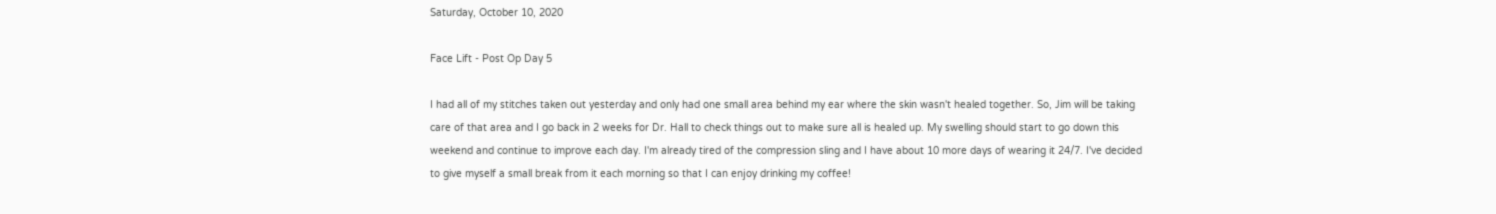Saturday, October 10, 2020

Face Lift - Post Op Day 5

I had all of my stitches taken out yesterday and only had one small area behind my ear where the skin wasn't healed together. So, Jim will be taking care of that area and I go back in 2 weeks for Dr. Hall to check things out to make sure all is healed up. My swelling should start to go down this weekend and continue to improve each day. I'm already tired of the compression sling and I have about 10 more days of wearing it 24/7. I've decided to give myself a small break from it each morning so that I can enjoy drinking my coffee!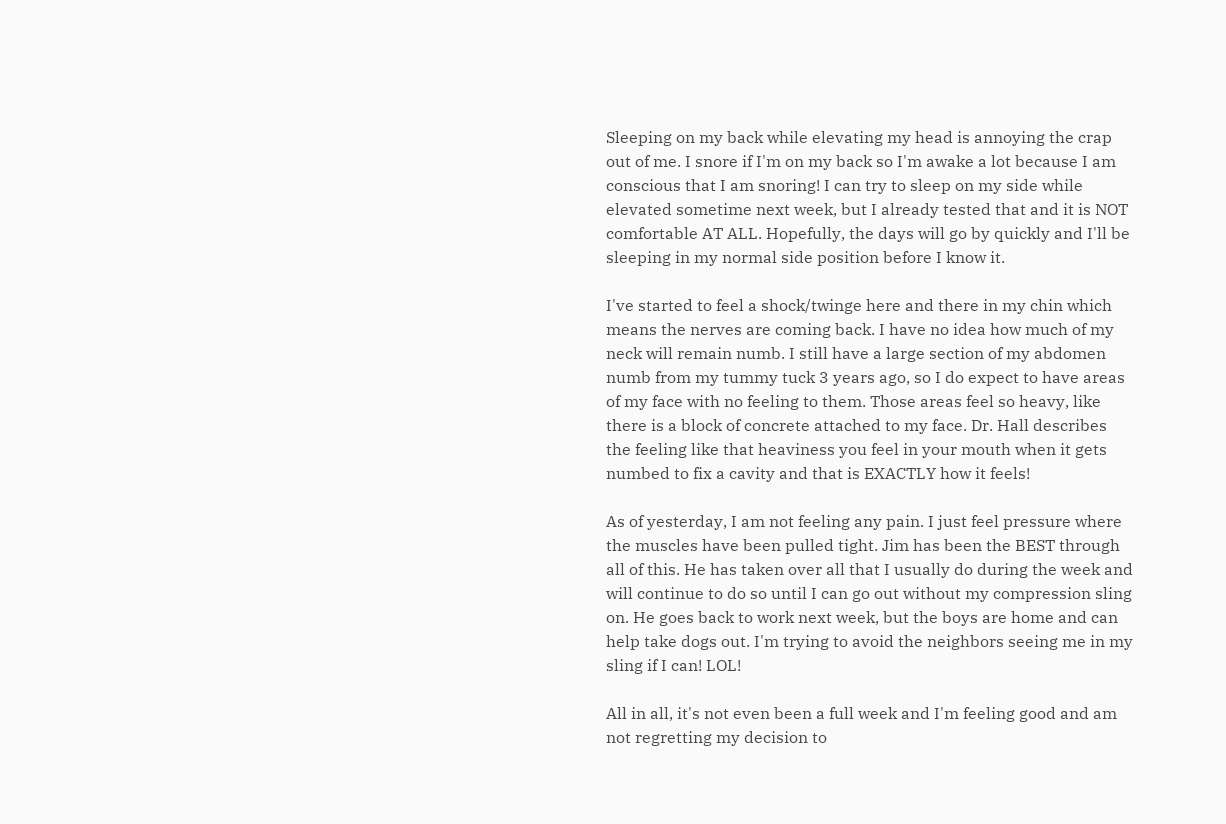Sleeping on my back while elevating my head is annoying the crap out of me. I snore if I'm on my back so I'm awake a lot because I am conscious that I am snoring! I can try to sleep on my side while elevated sometime next week, but I already tested that and it is NOT comfortable AT ALL. Hopefully, the days will go by quickly and I'll be sleeping in my normal side position before I know it.

I've started to feel a shock/twinge here and there in my chin which means the nerves are coming back. I have no idea how much of my neck will remain numb. I still have a large section of my abdomen numb from my tummy tuck 3 years ago, so I do expect to have areas of my face with no feeling to them. Those areas feel so heavy, like there is a block of concrete attached to my face. Dr. Hall describes the feeling like that heaviness you feel in your mouth when it gets numbed to fix a cavity and that is EXACTLY how it feels!

As of yesterday, I am not feeling any pain. I just feel pressure where the muscles have been pulled tight. Jim has been the BEST through all of this. He has taken over all that I usually do during the week and will continue to do so until I can go out without my compression sling on. He goes back to work next week, but the boys are home and can help take dogs out. I'm trying to avoid the neighbors seeing me in my sling if I can! LOL!

All in all, it's not even been a full week and I'm feeling good and am not regretting my decision to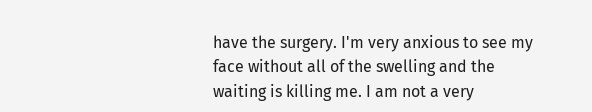have the surgery. I'm very anxious to see my face without all of the swelling and the waiting is killing me. I am not a very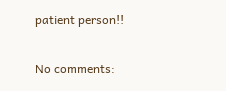patient person!!

No comments: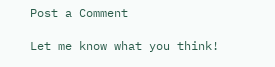Post a Comment

Let me know what you think!